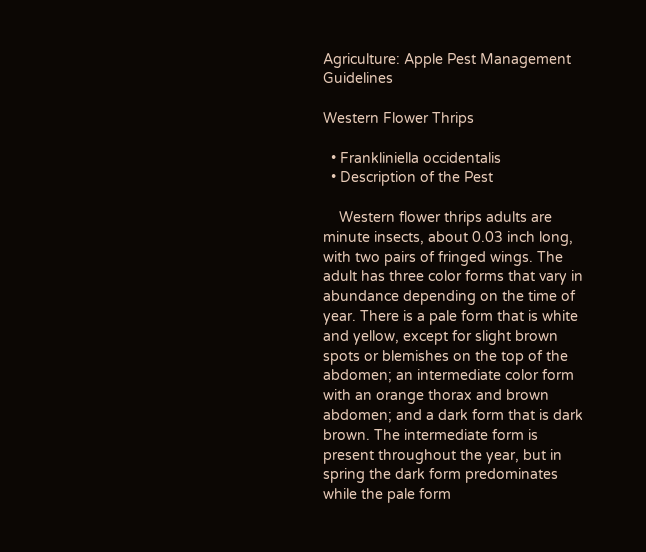Agriculture: Apple Pest Management Guidelines

Western Flower Thrips

  • Frankliniella occidentalis
  • Description of the Pest

    Western flower thrips adults are minute insects, about 0.03 inch long, with two pairs of fringed wings. The adult has three color forms that vary in abundance depending on the time of year. There is a pale form that is white and yellow, except for slight brown spots or blemishes on the top of the abdomen; an intermediate color form with an orange thorax and brown abdomen; and a dark form that is dark brown. The intermediate form is present throughout the year, but in spring the dark form predominates while the pale form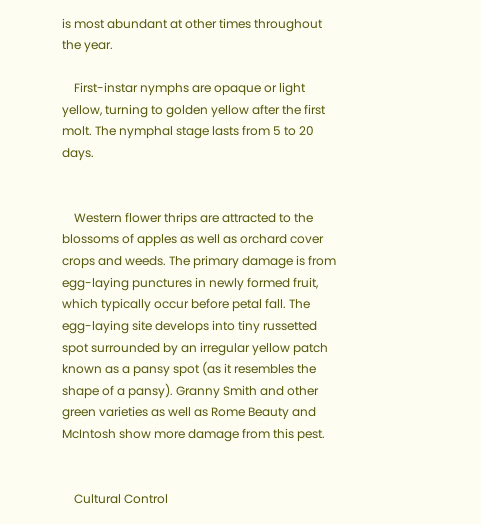is most abundant at other times throughout the year.

    First-instar nymphs are opaque or light yellow, turning to golden yellow after the first molt. The nymphal stage lasts from 5 to 20 days.


    Western flower thrips are attracted to the blossoms of apples as well as orchard cover crops and weeds. The primary damage is from egg-laying punctures in newly formed fruit, which typically occur before petal fall. The egg-laying site develops into tiny russetted spot surrounded by an irregular yellow patch known as a pansy spot (as it resembles the shape of a pansy). Granny Smith and other green varieties as well as Rome Beauty and McIntosh show more damage from this pest.


    Cultural Control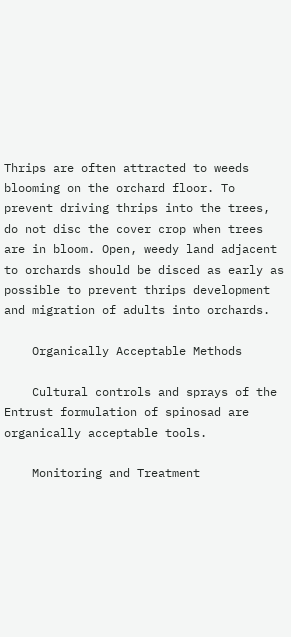Thrips are often attracted to weeds blooming on the orchard floor. To prevent driving thrips into the trees, do not disc the cover crop when trees are in bloom. Open, weedy land adjacent to orchards should be disced as early as possible to prevent thrips development and migration of adults into orchards.

    Organically Acceptable Methods

    Cultural controls and sprays of the Entrust formulation of spinosad are organically acceptable tools.

    Monitoring and Treatment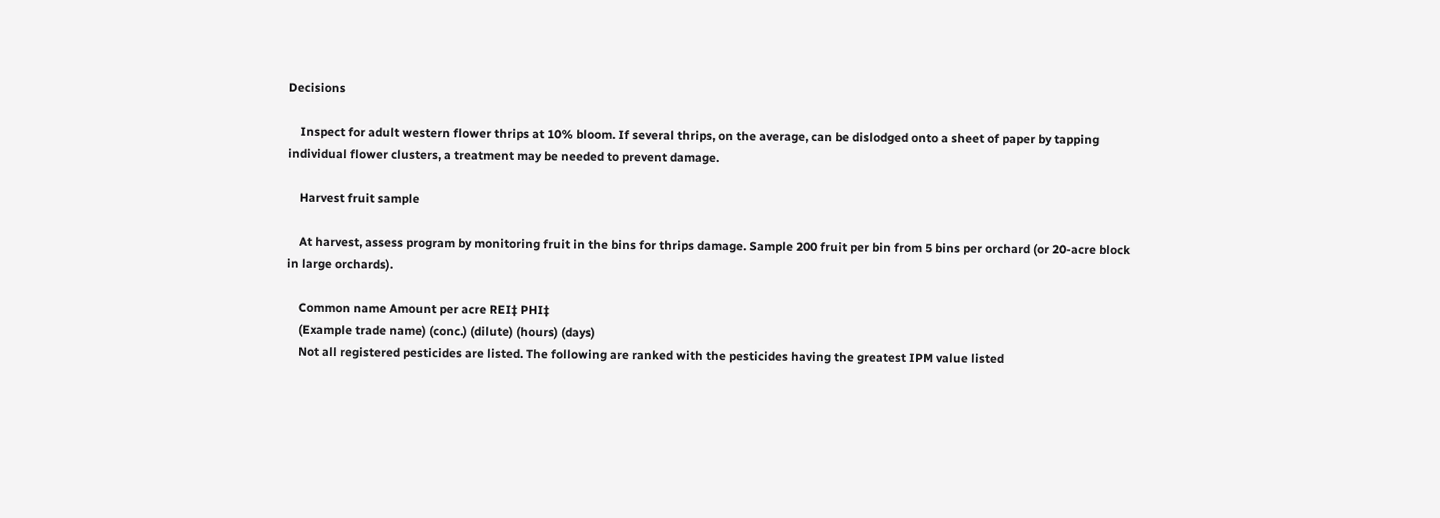Decisions

    Inspect for adult western flower thrips at 10% bloom. If several thrips, on the average, can be dislodged onto a sheet of paper by tapping individual flower clusters, a treatment may be needed to prevent damage.

    Harvest fruit sample

    At harvest, assess program by monitoring fruit in the bins for thrips damage. Sample 200 fruit per bin from 5 bins per orchard (or 20-acre block in large orchards).

    Common name Amount per acre REI‡ PHI‡
    (Example trade name) (conc.) (dilute) (hours) (days)
    Not all registered pesticides are listed. The following are ranked with the pesticides having the greatest IPM value listed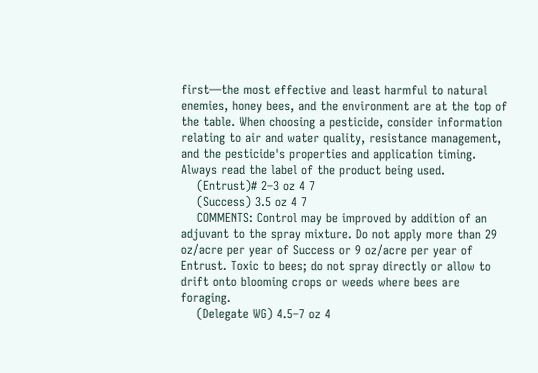first—the most effective and least harmful to natural enemies, honey bees, and the environment are at the top of the table. When choosing a pesticide, consider information relating to air and water quality, resistance management, and the pesticide's properties and application timing. Always read the label of the product being used.
    (Entrust)# 2–3 oz 4 7
    (Success) 3.5 oz 4 7
    COMMENTS: Control may be improved by addition of an adjuvant to the spray mixture. Do not apply more than 29 oz/acre per year of Success or 9 oz/acre per year of Entrust. Toxic to bees; do not spray directly or allow to drift onto blooming crops or weeds where bees are foraging.
    (Delegate WG) 4.5–7 oz 4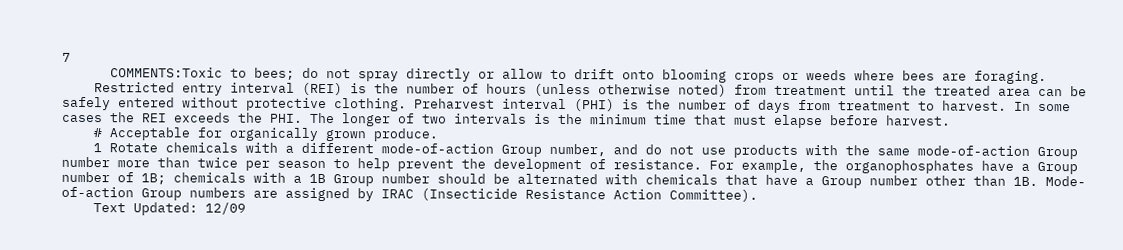7
      COMMENTS:Toxic to bees; do not spray directly or allow to drift onto blooming crops or weeds where bees are foraging.
    Restricted entry interval (REI) is the number of hours (unless otherwise noted) from treatment until the treated area can be safely entered without protective clothing. Preharvest interval (PHI) is the number of days from treatment to harvest. In some cases the REI exceeds the PHI. The longer of two intervals is the minimum time that must elapse before harvest.
    # Acceptable for organically grown produce.
    1 Rotate chemicals with a different mode-of-action Group number, and do not use products with the same mode-of-action Group number more than twice per season to help prevent the development of resistance. For example, the organophosphates have a Group number of 1B; chemicals with a 1B Group number should be alternated with chemicals that have a Group number other than 1B. Mode-of-action Group numbers are assigned by IRAC (Insecticide Resistance Action Committee).
    Text Updated: 12/09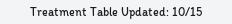Treatment Table Updated: 10/15